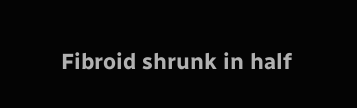Fibroid shrunk in half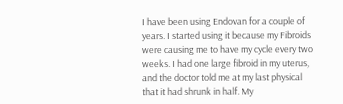I have been using Endovan for a couple of years. I started using it because my Fibroids were causing me to have my cycle every two weeks. I had one large fibroid in my uterus, and the doctor told me at my last physical that it had shrunk in half. My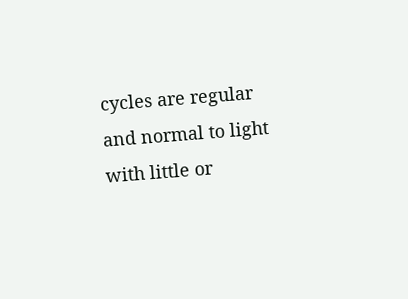cycles are regular and normal to light with little or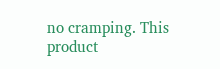no cramping. This product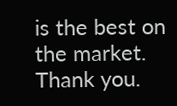is the best on the market. Thank you.